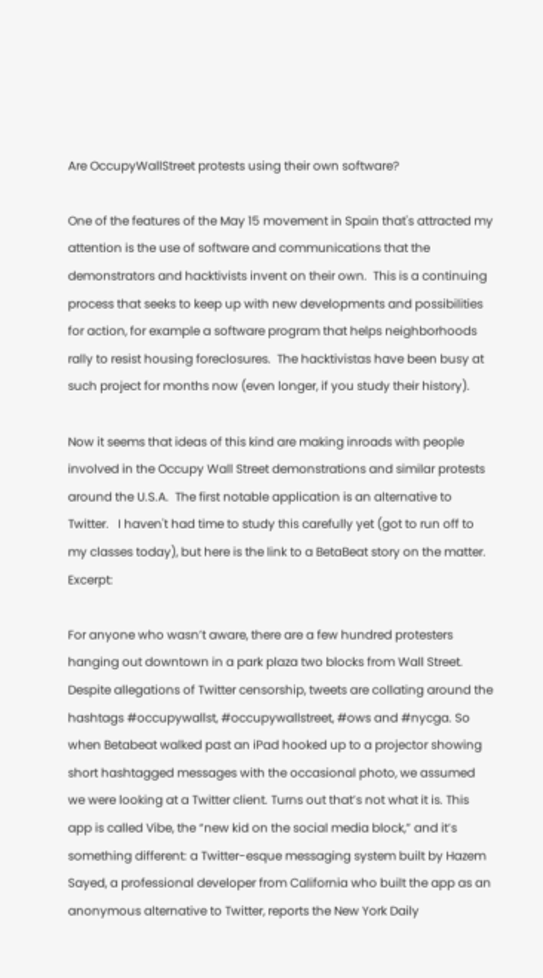Are OccupyWallStreet protests using their own software?

One of the features of the May 15 movement in Spain that's attracted my attention is the use of software and communications that the demonstrators and hacktivists invent on their own.  This is a continuing process that seeks to keep up with new developments and possibilities for action, for example a software program that helps neighborhoods rally to resist housing foreclosures.  The hacktivistas have been busy at such project for months now (even longer, if you study their history).

Now it seems that ideas of this kind are making inroads with people involved in the Occupy Wall Street demonstrations and similar protests around the U.S.A.  The first notable application is an alternative to Twitter.   I haven't had time to study this carefully yet (got to run off to my classes today), but here is the link to a BetaBeat story on the matter.  Excerpt:

For anyone who wasn’t aware, there are a few hundred protesters hanging out downtown in a park plaza two blocks from Wall Street. Despite allegations of Twitter censorship, tweets are collating around the hashtags #occupywallst, #occupywallstreet, #ows and #nycga. So when Betabeat walked past an iPad hooked up to a projector showing short hashtagged messages with the occasional photo, we assumed we were looking at a Twitter client. Turns out that’s not what it is. This app is called Vibe, the “new kid on the social media block,” and it’s something different: a Twitter-esque messaging system built by Hazem Sayed, a professional developer from California who built the app as an anonymous alternative to Twitter, reports the New York Daily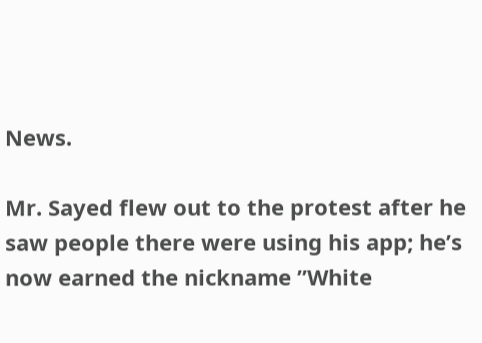News.

Mr. Sayed flew out to the protest after he saw people there were using his app; he’s now earned the nickname ”White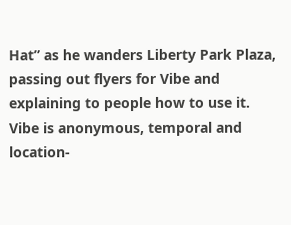Hat” as he wanders Liberty Park Plaza, passing out flyers for Vibe and explaining to people how to use it. Vibe is anonymous, temporal and location-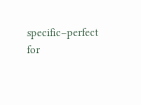specific–perfect for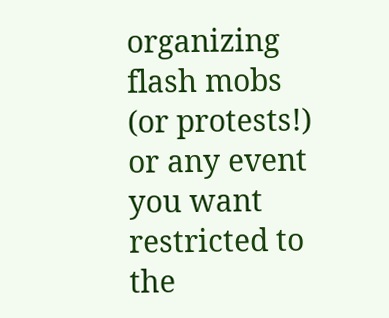organizing flash mobs (or protests!) or any event you want restricted to the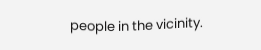people in the vicinity.